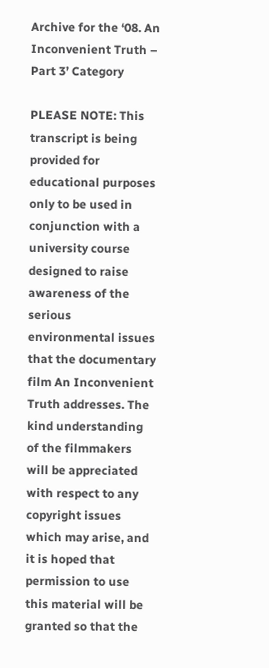Archive for the ‘08. An Inconvenient Truth – Part 3’ Category

PLEASE NOTE: This transcript is being provided for educational purposes only to be used in conjunction with a university course designed to raise awareness of the serious environmental issues that the documentary film An Inconvenient Truth addresses. The kind understanding of the filmmakers will be appreciated with respect to any copyright issues which may arise, and it is hoped that permission to use this material will be granted so that the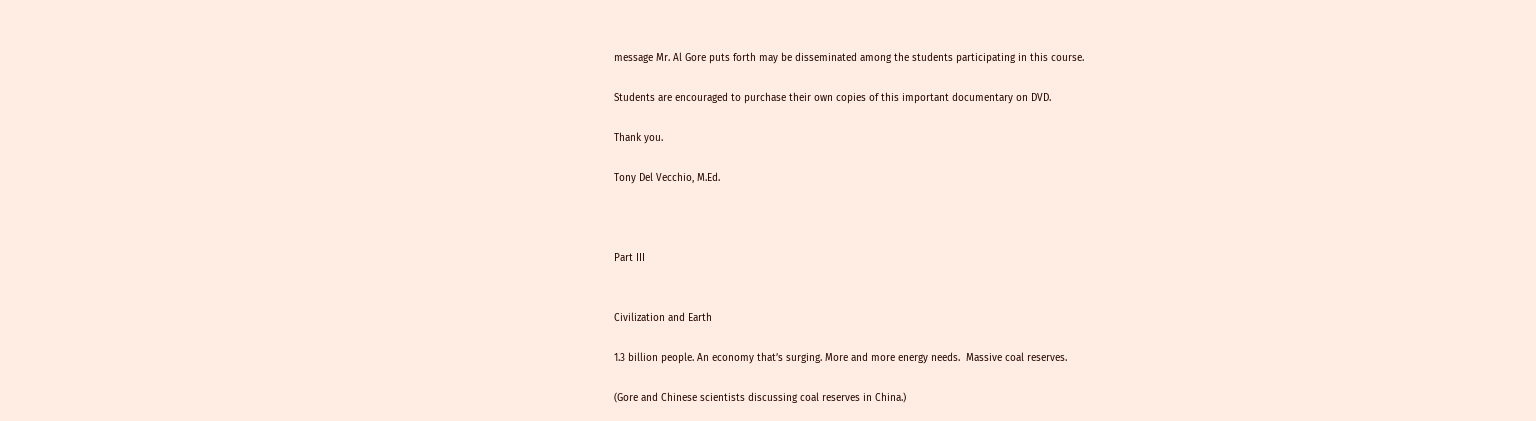message Mr. Al Gore puts forth may be disseminated among the students participating in this course.

Students are encouraged to purchase their own copies of this important documentary on DVD.

Thank you.

Tony Del Vecchio, M.Ed.



Part III


Civilization and Earth

1.3 billion people. An economy that’s surging. More and more energy needs.  Massive coal reserves.

(Gore and Chinese scientists discussing coal reserves in China.)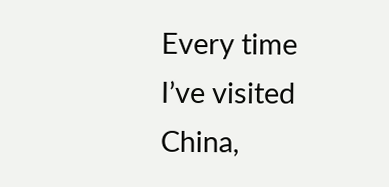Every time I’ve visited China,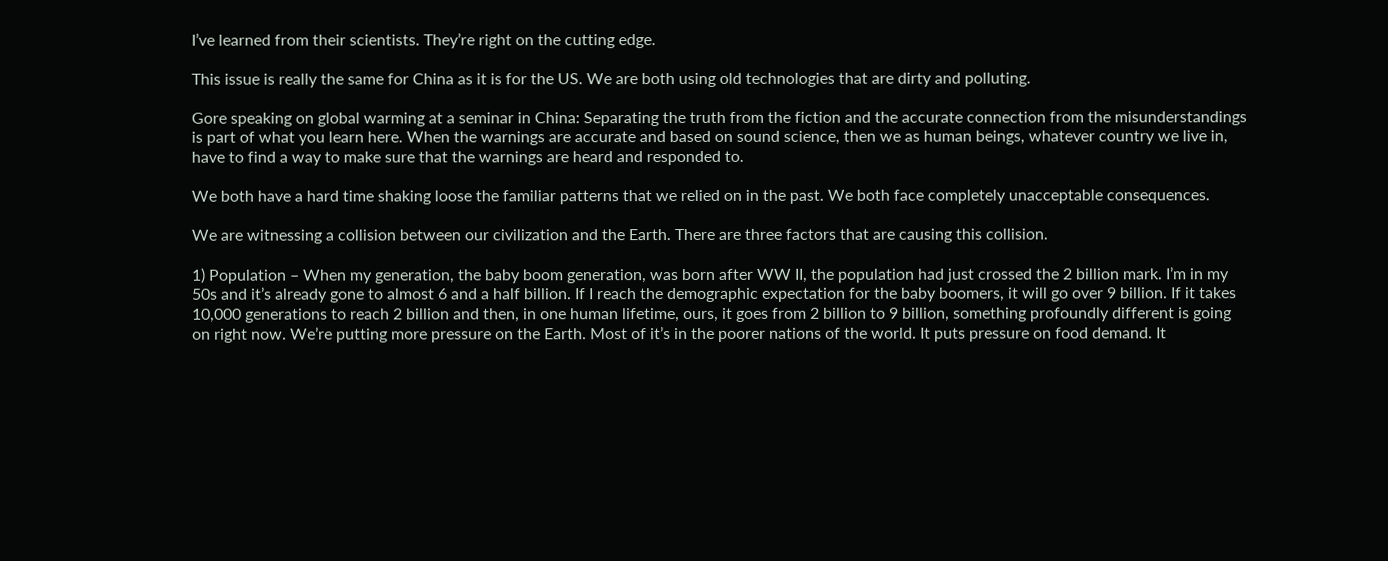I’ve learned from their scientists. They’re right on the cutting edge.

This issue is really the same for China as it is for the US. We are both using old technologies that are dirty and polluting.

Gore speaking on global warming at a seminar in China: Separating the truth from the fiction and the accurate connection from the misunderstandings is part of what you learn here. When the warnings are accurate and based on sound science, then we as human beings, whatever country we live in, have to find a way to make sure that the warnings are heard and responded to.

We both have a hard time shaking loose the familiar patterns that we relied on in the past. We both face completely unacceptable consequences.

We are witnessing a collision between our civilization and the Earth. There are three factors that are causing this collision.

1) Population – When my generation, the baby boom generation, was born after WW II, the population had just crossed the 2 billion mark. I’m in my 50s and it’s already gone to almost 6 and a half billion. If I reach the demographic expectation for the baby boomers, it will go over 9 billion. If it takes 10,000 generations to reach 2 billion and then, in one human lifetime, ours, it goes from 2 billion to 9 billion, something profoundly different is going on right now. We’re putting more pressure on the Earth. Most of it’s in the poorer nations of the world. It puts pressure on food demand. It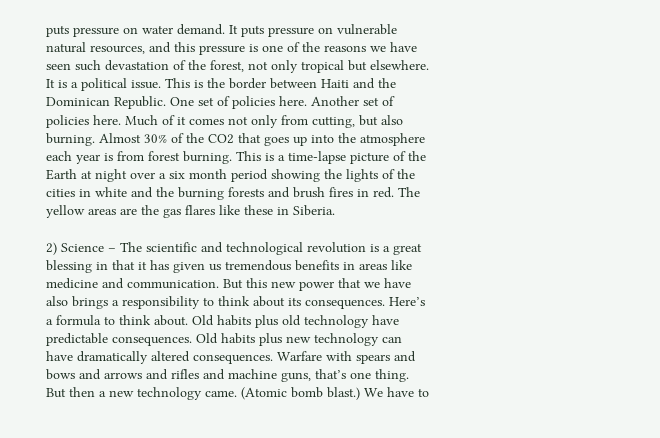puts pressure on water demand. It puts pressure on vulnerable natural resources, and this pressure is one of the reasons we have seen such devastation of the forest, not only tropical but elsewhere. It is a political issue. This is the border between Haiti and the Dominican Republic. One set of policies here. Another set of policies here. Much of it comes not only from cutting, but also burning. Almost 30% of the CO2 that goes up into the atmosphere each year is from forest burning. This is a time-lapse picture of the Earth at night over a six month period showing the lights of the cities in white and the burning forests and brush fires in red. The yellow areas are the gas flares like these in Siberia.

2) Science – The scientific and technological revolution is a great blessing in that it has given us tremendous benefits in areas like medicine and communication. But this new power that we have also brings a responsibility to think about its consequences. Here’s a formula to think about. Old habits plus old technology have predictable consequences. Old habits plus new technology can have dramatically altered consequences. Warfare with spears and bows and arrows and rifles and machine guns, that’s one thing. But then a new technology came. (Atomic bomb blast.) We have to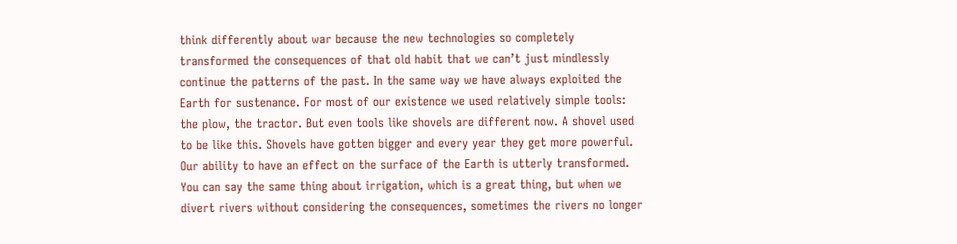think differently about war because the new technologies so completely transformed the consequences of that old habit that we can’t just mindlessly continue the patterns of the past. In the same way we have always exploited the Earth for sustenance. For most of our existence we used relatively simple tools: the plow, the tractor. But even tools like shovels are different now. A shovel used to be like this. Shovels have gotten bigger and every year they get more powerful. Our ability to have an effect on the surface of the Earth is utterly transformed. You can say the same thing about irrigation, which is a great thing, but when we divert rivers without considering the consequences, sometimes the rivers no longer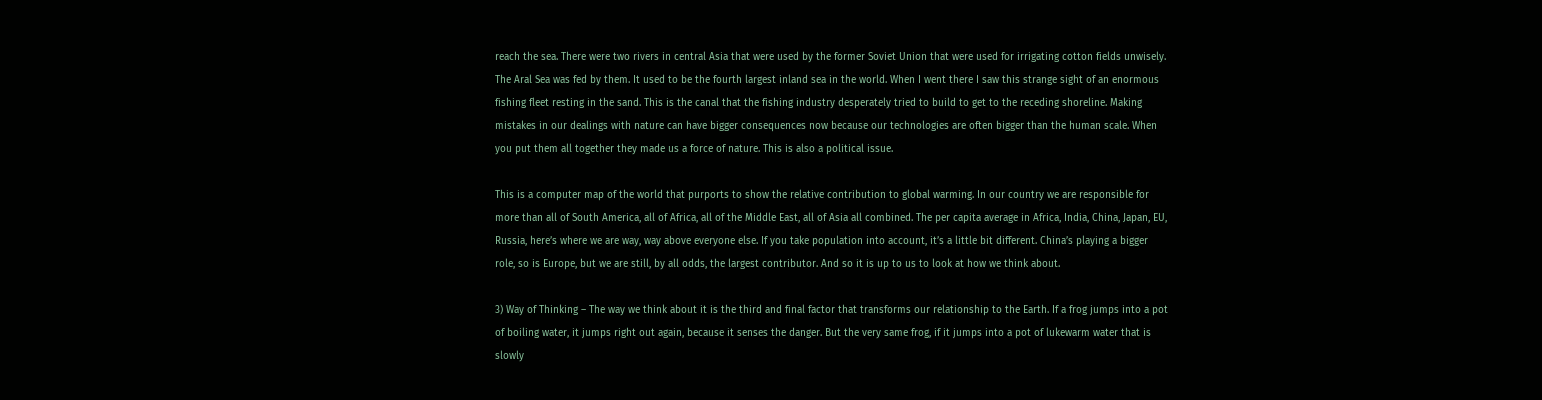reach the sea. There were two rivers in central Asia that were used by the former Soviet Union that were used for irrigating cotton fields unwisely. The Aral Sea was fed by them. It used to be the fourth largest inland sea in the world. When I went there I saw this strange sight of an enormous fishing fleet resting in the sand. This is the canal that the fishing industry desperately tried to build to get to the receding shoreline. Making mistakes in our dealings with nature can have bigger consequences now because our technologies are often bigger than the human scale. When you put them all together they made us a force of nature. This is also a political issue.

This is a computer map of the world that purports to show the relative contribution to global warming. In our country we are responsible for more than all of South America, all of Africa, all of the Middle East, all of Asia all combined. The per capita average in Africa, India, China, Japan, EU, Russia, here’s where we are way, way above everyone else. If you take population into account, it’s a little bit different. China’s playing a bigger role, so is Europe, but we are still, by all odds, the largest contributor. And so it is up to us to look at how we think about.

3) Way of Thinking – The way we think about it is the third and final factor that transforms our relationship to the Earth. If a frog jumps into a pot of boiling water, it jumps right out again, because it senses the danger. But the very same frog, if it jumps into a pot of lukewarm water that is slowly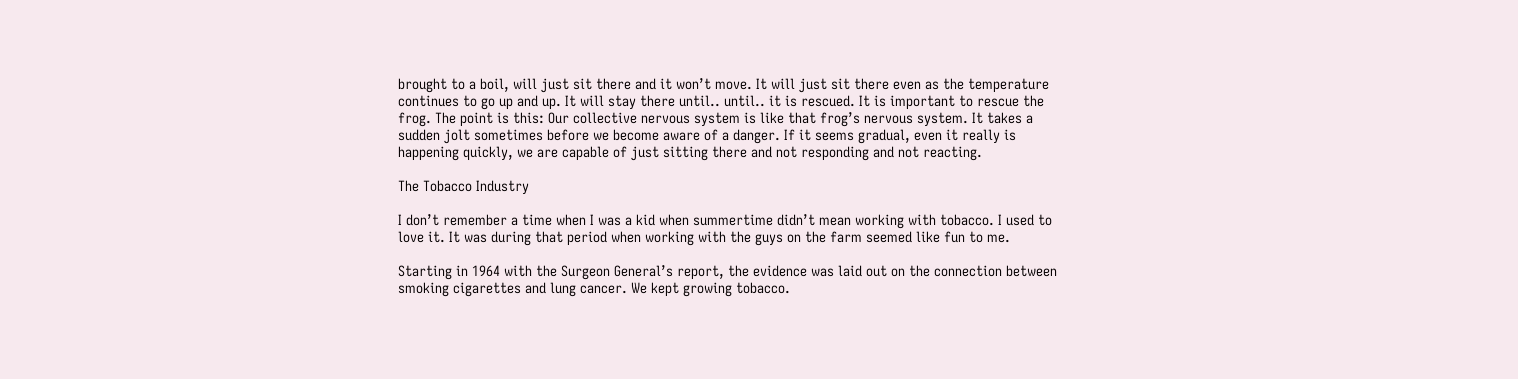brought to a boil, will just sit there and it won’t move. It will just sit there even as the temperature continues to go up and up. It will stay there until.. until.. it is rescued. It is important to rescue the frog. The point is this: Our collective nervous system is like that frog’s nervous system. It takes a sudden jolt sometimes before we become aware of a danger. If it seems gradual, even it really is happening quickly, we are capable of just sitting there and not responding and not reacting.

The Tobacco Industry

I don’t remember a time when I was a kid when summertime didn’t mean working with tobacco. I used to love it. It was during that period when working with the guys on the farm seemed like fun to me.

Starting in 1964 with the Surgeon General’s report, the evidence was laid out on the connection between smoking cigarettes and lung cancer. We kept growing tobacco.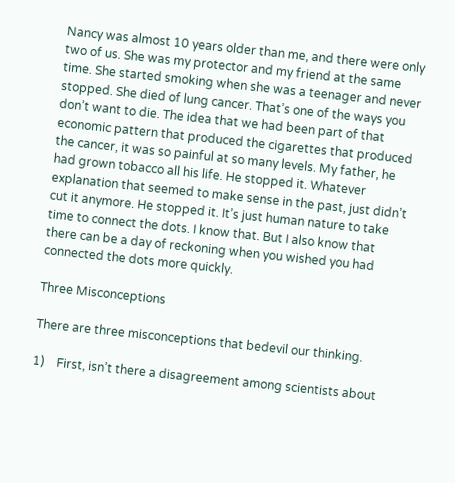Nancy was almost 10 years older than me, and there were only two of us. She was my protector and my friend at the same time. She started smoking when she was a teenager and never stopped. She died of lung cancer. That’s one of the ways you don’t want to die. The idea that we had been part of that economic pattern that produced the cigarettes that produced the cancer, it was so painful at so many levels. My father, he had grown tobacco all his life. He stopped it. Whatever explanation that seemed to make sense in the past, just didn’t cut it anymore. He stopped it. It’s just human nature to take time to connect the dots. I know that. But I also know that there can be a day of reckoning when you wished you had connected the dots more quickly.

Three Misconceptions

There are three misconceptions that bedevil our thinking.

1)    First, isn’t there a disagreement among scientists about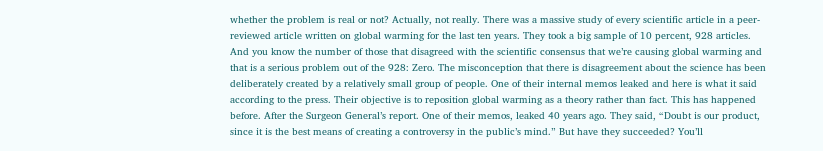whether the problem is real or not? Actually, not really. There was a massive study of every scientific article in a peer-reviewed article written on global warming for the last ten years. They took a big sample of 10 percent, 928 articles. And you know the number of those that disagreed with the scientific consensus that we’re causing global warming and that is a serious problem out of the 928: Zero. The misconception that there is disagreement about the science has been deliberately created by a relatively small group of people. One of their internal memos leaked and here is what it said according to the press. Their objective is to reposition global warming as a theory rather than fact. This has happened before. After the Surgeon General’s report. One of their memos, leaked 40 years ago. They said, “Doubt is our product, since it is the best means of creating a controversy in the public’s mind.” But have they succeeded? You’ll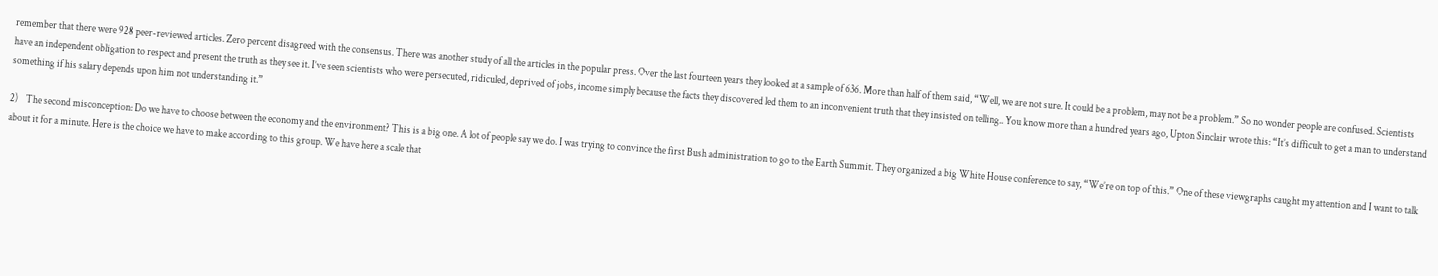remember that there were 928 peer-reviewed articles. Zero percent disagreed with the consensus. There was another study of all the articles in the popular press. Over the last fourteen years they looked at a sample of 636. More than half of them said, “Well, we are not sure. It could be a problem, may not be a problem.” So no wonder people are confused. Scientists have an independent obligation to respect and present the truth as they see it. I’ve seen scientists who were persecuted, ridiculed, deprived of jobs, income simply because the facts they discovered led them to an inconvenient truth that they insisted on telling.. You know more than a hundred years ago, Upton Sinclair wrote this: “It’s difficult to get a man to understand something if his salary depends upon him not understanding it.”

2)    The second misconception: Do we have to choose between the economy and the environment? This is a big one. A lot of people say we do. I was trying to convince the first Bush administration to go to the Earth Summit. They organized a big White House conference to say, “We’re on top of this.” One of these viewgraphs caught my attention and I want to talk about it for a minute. Here is the choice we have to make according to this group. We have here a scale that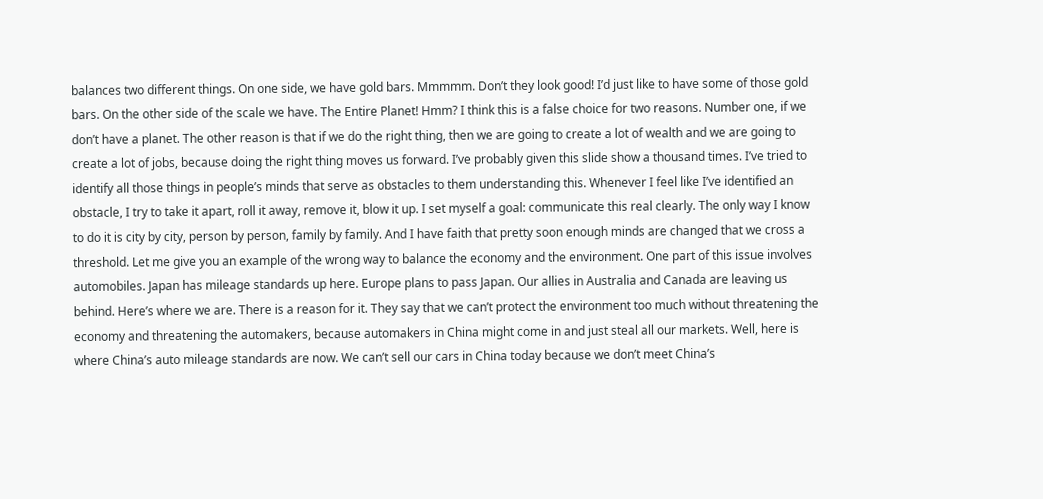balances two different things. On one side, we have gold bars. Mmmmm. Don’t they look good! I’d just like to have some of those gold bars. On the other side of the scale we have. The Entire Planet! Hmm? I think this is a false choice for two reasons. Number one, if we don’t have a planet. The other reason is that if we do the right thing, then we are going to create a lot of wealth and we are going to create a lot of jobs, because doing the right thing moves us forward. I’ve probably given this slide show a thousand times. I’ve tried to identify all those things in people’s minds that serve as obstacles to them understanding this. Whenever I feel like I’ve identified an obstacle, I try to take it apart, roll it away, remove it, blow it up. I set myself a goal: communicate this real clearly. The only way I know to do it is city by city, person by person, family by family. And I have faith that pretty soon enough minds are changed that we cross a threshold. Let me give you an example of the wrong way to balance the economy and the environment. One part of this issue involves automobiles. Japan has mileage standards up here. Europe plans to pass Japan. Our allies in Australia and Canada are leaving us behind. Here’s where we are. There is a reason for it. They say that we can’t protect the environment too much without threatening the economy and threatening the automakers, because automakers in China might come in and just steal all our markets. Well, here is where China’s auto mileage standards are now. We can’t sell our cars in China today because we don’t meet China’s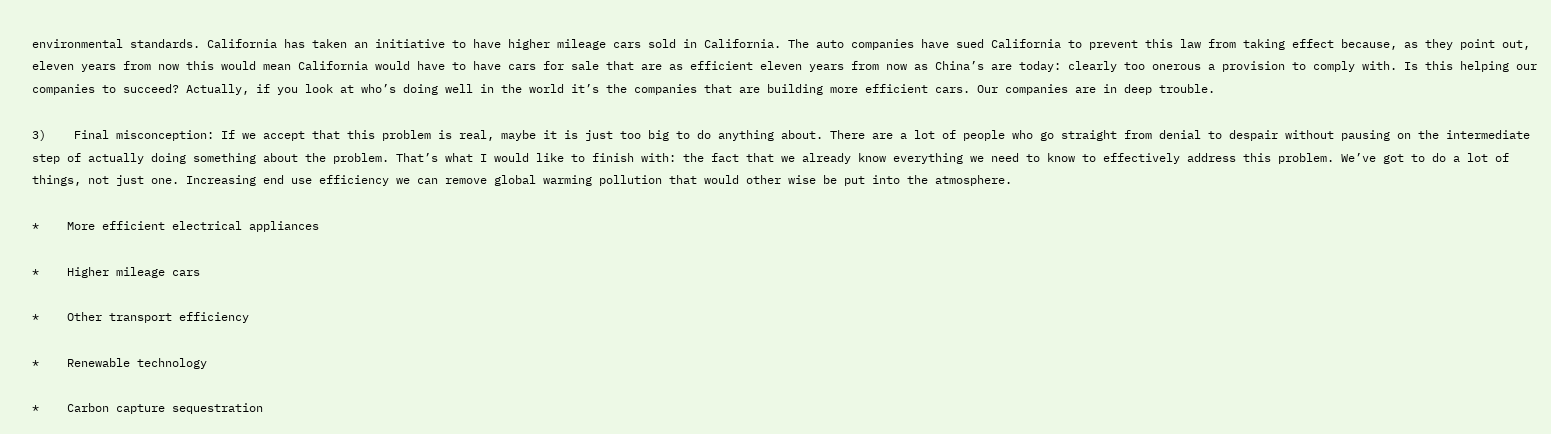environmental standards. California has taken an initiative to have higher mileage cars sold in California. The auto companies have sued California to prevent this law from taking effect because, as they point out, eleven years from now this would mean California would have to have cars for sale that are as efficient eleven years from now as China’s are today: clearly too onerous a provision to comply with. Is this helping our companies to succeed? Actually, if you look at who’s doing well in the world it’s the companies that are building more efficient cars. Our companies are in deep trouble.

3)    Final misconception: If we accept that this problem is real, maybe it is just too big to do anything about. There are a lot of people who go straight from denial to despair without pausing on the intermediate step of actually doing something about the problem. That’s what I would like to finish with: the fact that we already know everything we need to know to effectively address this problem. We’ve got to do a lot of things, not just one. Increasing end use efficiency we can remove global warming pollution that would other wise be put into the atmosphere.

*    More efficient electrical appliances

*    Higher mileage cars

*    Other transport efficiency

*    Renewable technology

*    Carbon capture sequestration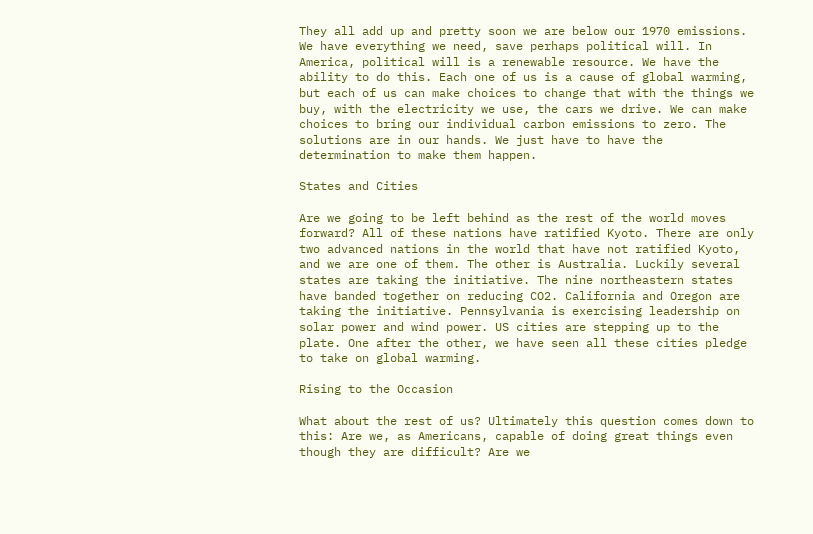They all add up and pretty soon we are below our 1970 emissions. We have everything we need, save perhaps political will. In America, political will is a renewable resource. We have the ability to do this. Each one of us is a cause of global warming, but each of us can make choices to change that with the things we buy, with the electricity we use, the cars we drive. We can make choices to bring our individual carbon emissions to zero. The solutions are in our hands. We just have to have the determination to make them happen.

States and Cities

Are we going to be left behind as the rest of the world moves forward? All of these nations have ratified Kyoto. There are only two advanced nations in the world that have not ratified Kyoto, and we are one of them. The other is Australia. Luckily several states are taking the initiative. The nine northeastern states have banded together on reducing CO2. California and Oregon are taking the initiative. Pennsylvania is exercising leadership on solar power and wind power. US cities are stepping up to the plate. One after the other, we have seen all these cities pledge to take on global warming.

Rising to the Occasion

What about the rest of us? Ultimately this question comes down to this: Are we, as Americans, capable of doing great things even though they are difficult? Are we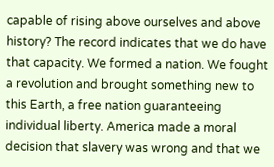capable of rising above ourselves and above history? The record indicates that we do have that capacity. We formed a nation. We fought a revolution and brought something new to this Earth, a free nation guaranteeing individual liberty. America made a moral decision that slavery was wrong and that we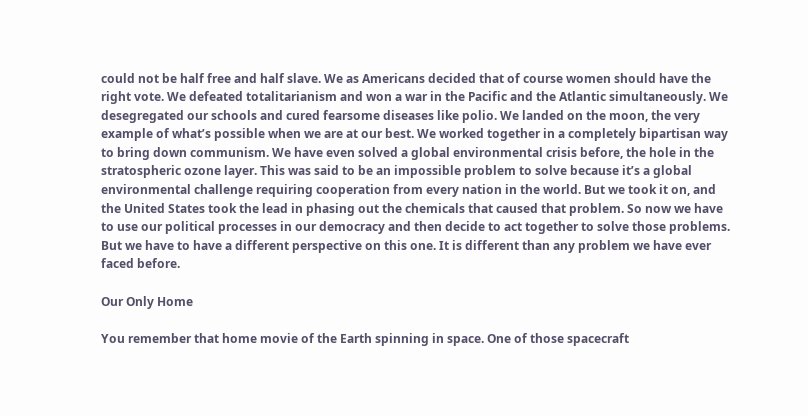could not be half free and half slave. We as Americans decided that of course women should have the right vote. We defeated totalitarianism and won a war in the Pacific and the Atlantic simultaneously. We desegregated our schools and cured fearsome diseases like polio. We landed on the moon, the very example of what’s possible when we are at our best. We worked together in a completely bipartisan way to bring down communism. We have even solved a global environmental crisis before, the hole in the stratospheric ozone layer. This was said to be an impossible problem to solve because it’s a global environmental challenge requiring cooperation from every nation in the world. But we took it on, and the United States took the lead in phasing out the chemicals that caused that problem. So now we have to use our political processes in our democracy and then decide to act together to solve those problems. But we have to have a different perspective on this one. It is different than any problem we have ever faced before.

Our Only Home

You remember that home movie of the Earth spinning in space. One of those spacecraft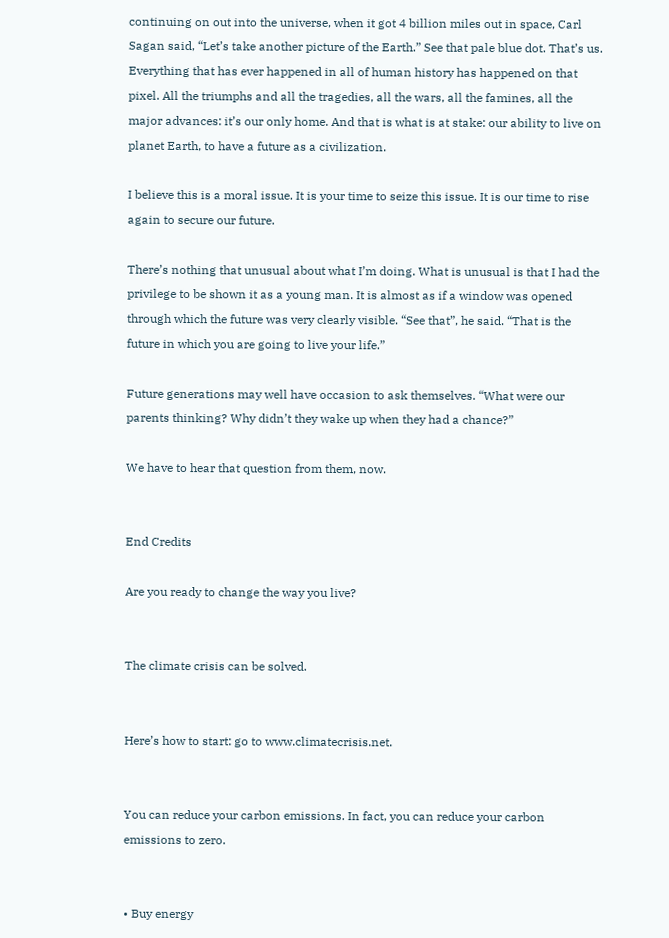continuing on out into the universe, when it got 4 billion miles out in space, Carl Sagan said, “Let’s take another picture of the Earth.” See that pale blue dot. That’s us. Everything that has ever happened in all of human history has happened on that pixel. All the triumphs and all the tragedies, all the wars, all the famines, all the major advances: it’s our only home. And that is what is at stake: our ability to live on planet Earth, to have a future as a civilization.

I believe this is a moral issue. It is your time to seize this issue. It is our time to rise again to secure our future.

There’s nothing that unusual about what I’m doing. What is unusual is that I had the privilege to be shown it as a young man. It is almost as if a window was opened through which the future was very clearly visible. “See that”, he said. “That is the future in which you are going to live your life.”

Future generations may well have occasion to ask themselves. “What were our parents thinking? Why didn’t they wake up when they had a chance?”

We have to hear that question from them, now.


End Credits

Are you ready to change the way you live?


The climate crisis can be solved.


Here’s how to start: go to www.climatecrisis.net.


You can reduce your carbon emissions. In fact, you can reduce your carbon emissions to zero.


• Buy energy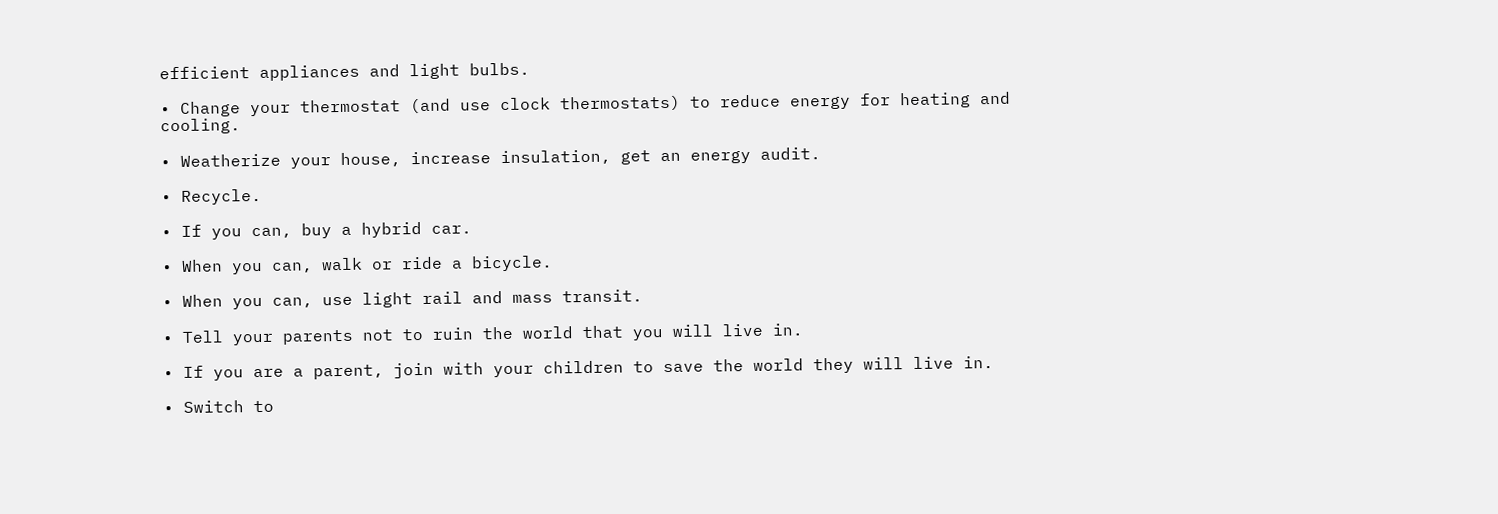efficient appliances and light bulbs.

• Change your thermostat (and use clock thermostats) to reduce energy for heating and cooling.

• Weatherize your house, increase insulation, get an energy audit.

• Recycle.

• If you can, buy a hybrid car.

• When you can, walk or ride a bicycle.

• When you can, use light rail and mass transit.

• Tell your parents not to ruin the world that you will live in.

• If you are a parent, join with your children to save the world they will live in.

• Switch to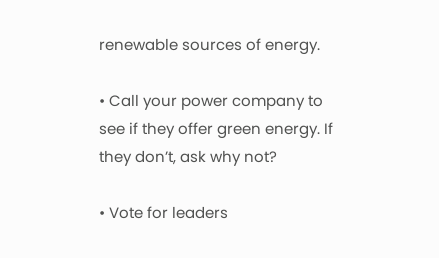renewable sources of energy.

• Call your power company to see if they offer green energy. If they don’t, ask why not?

• Vote for leaders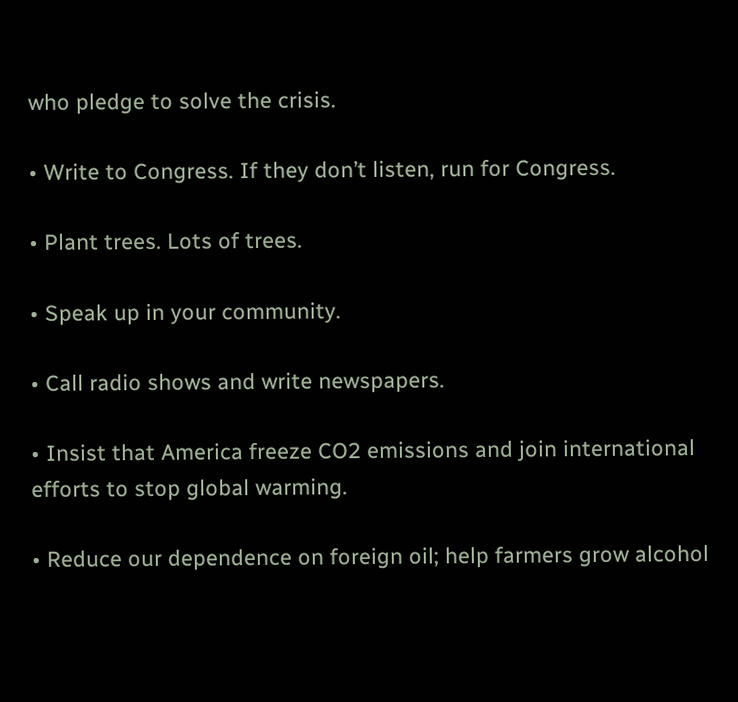who pledge to solve the crisis.

• Write to Congress. If they don’t listen, run for Congress.

• Plant trees. Lots of trees.

• Speak up in your community.

• Call radio shows and write newspapers.

• Insist that America freeze CO2 emissions and join international efforts to stop global warming.

• Reduce our dependence on foreign oil; help farmers grow alcohol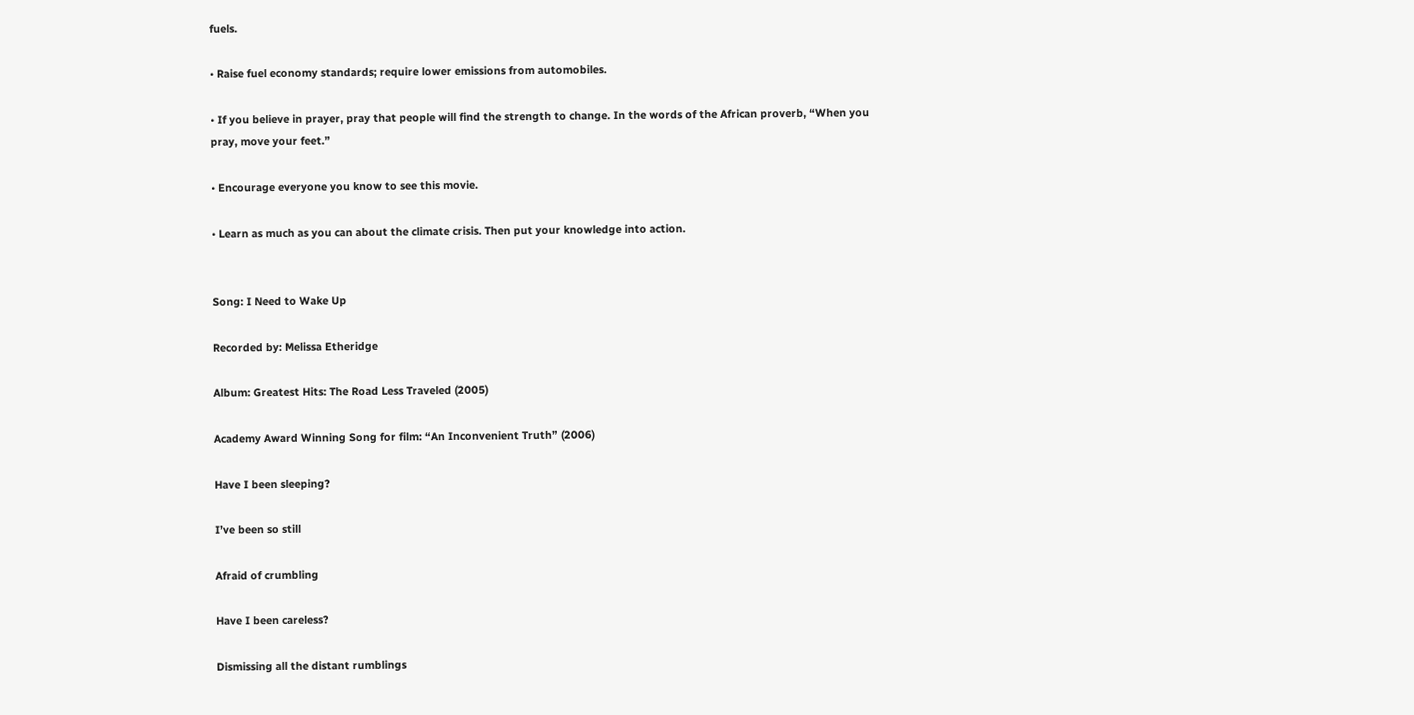fuels.

• Raise fuel economy standards; require lower emissions from automobiles.

• If you believe in prayer, pray that people will find the strength to change. In the words of the African proverb, “When you pray, move your feet.”

• Encourage everyone you know to see this movie.

• Learn as much as you can about the climate crisis. Then put your knowledge into action.


Song: I Need to Wake Up

Recorded by: Melissa Etheridge

Album: Greatest Hits: The Road Less Traveled (2005)

Academy Award Winning Song for film: “An Inconvenient Truth” (2006)

Have I been sleeping?

I’ve been so still

Afraid of crumbling

Have I been careless?

Dismissing all the distant rumblings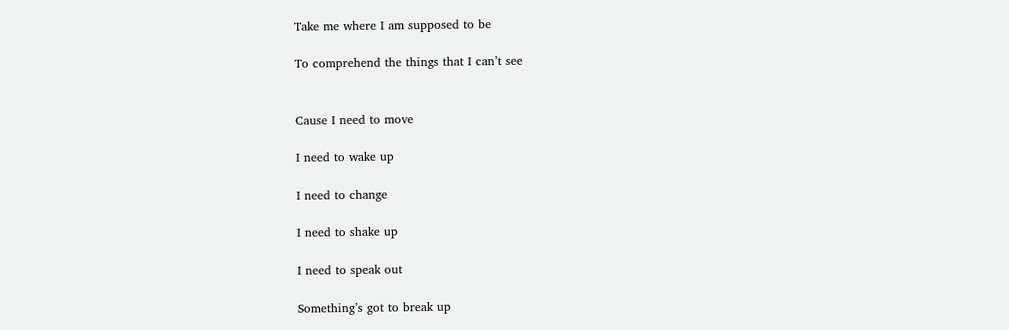Take me where I am supposed to be

To comprehend the things that I can’t see


Cause I need to move

I need to wake up

I need to change

I need to shake up

I need to speak out

Something’s got to break up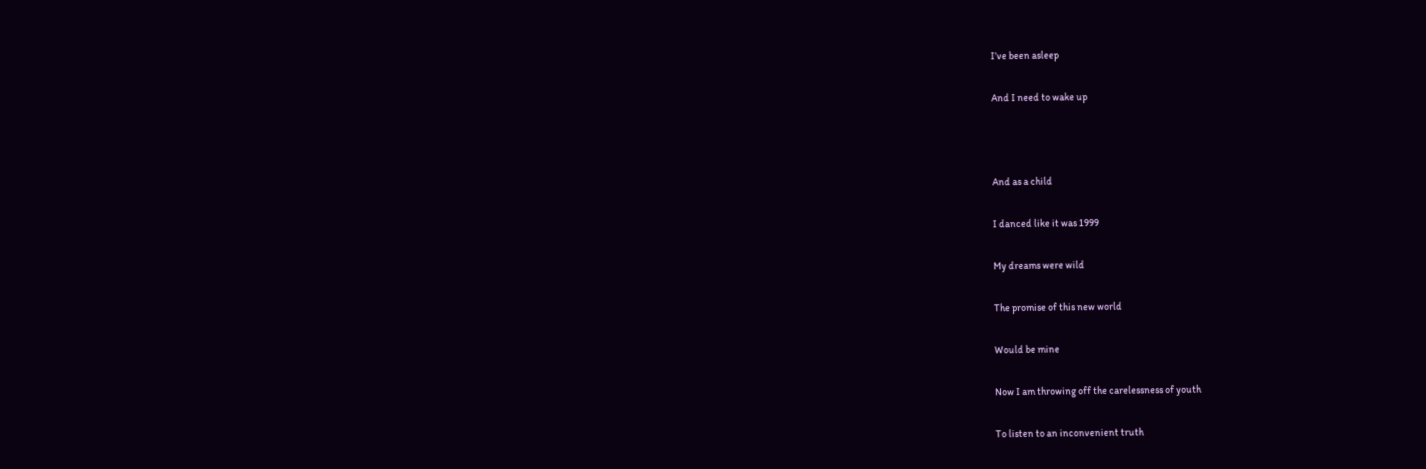I’ve been asleep

And I need to wake up



And as a child

I danced like it was 1999

My dreams were wild

The promise of this new world

Would be mine

Now I am throwing off the carelessness of youth

To listen to an inconvenient truth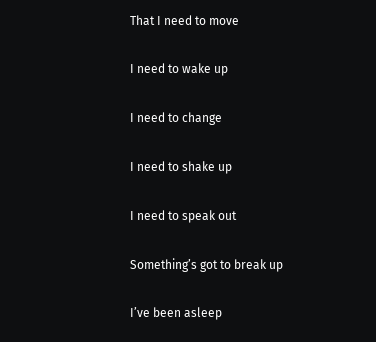That I need to move

I need to wake up

I need to change

I need to shake up

I need to speak out

Something’s got to break up

I’ve been asleep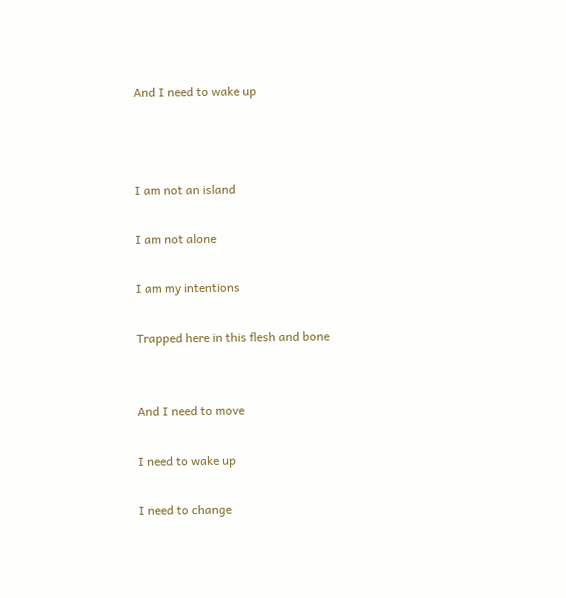And I need to wake up



I am not an island

I am not alone

I am my intentions

Trapped here in this flesh and bone


And I need to move

I need to wake up

I need to change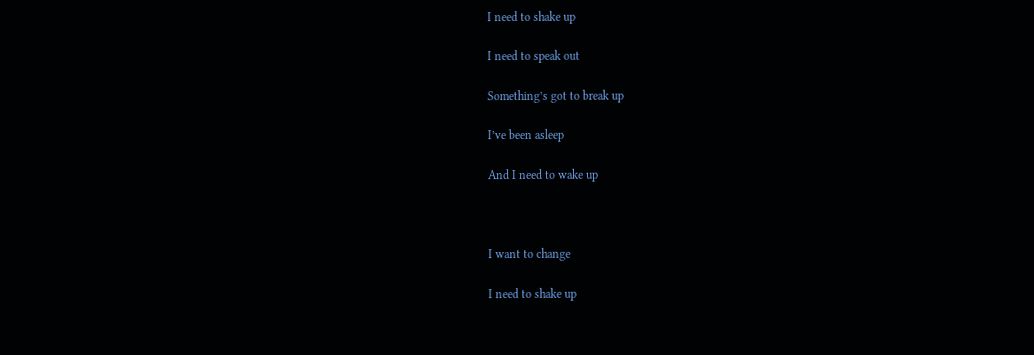I need to shake up

I need to speak out

Something’s got to break up

I’ve been asleep

And I need to wake up



I want to change

I need to shake up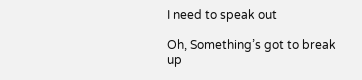I need to speak out

Oh, Something’s got to break up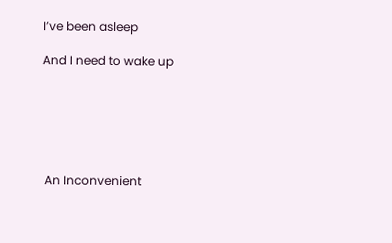I’ve been asleep

And I need to wake up






 An Inconvenient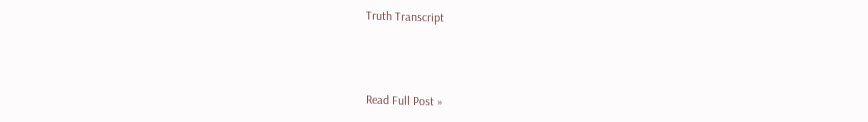Truth Transcript



Read Full Post »